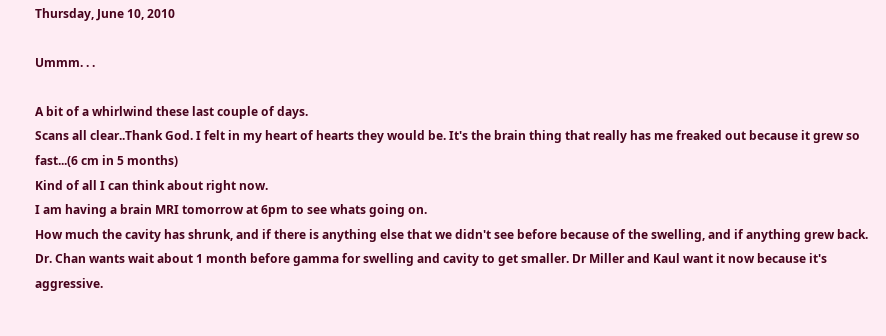Thursday, June 10, 2010

Ummm. . .

A bit of a whirlwind these last couple of days.
Scans all clear..Thank God. I felt in my heart of hearts they would be. It's the brain thing that really has me freaked out because it grew so fast...(6 cm in 5 months)
Kind of all I can think about right now.
I am having a brain MRI tomorrow at 6pm to see whats going on.
How much the cavity has shrunk, and if there is anything else that we didn't see before because of the swelling, and if anything grew back.
Dr. Chan wants wait about 1 month before gamma for swelling and cavity to get smaller. Dr Miller and Kaul want it now because it's aggressive.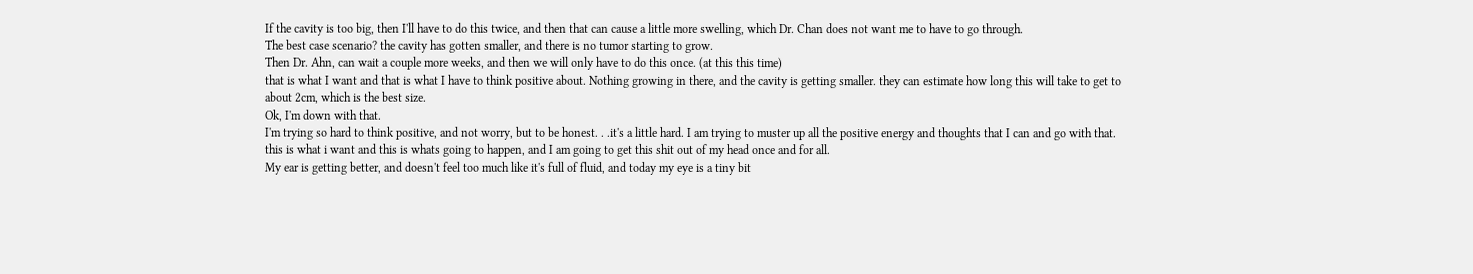If the cavity is too big, then I'll have to do this twice, and then that can cause a little more swelling, which Dr. Chan does not want me to have to go through.
The best case scenario? the cavity has gotten smaller, and there is no tumor starting to grow.
Then Dr. Ahn, can wait a couple more weeks, and then we will only have to do this once. (at this this time)
that is what I want and that is what I have to think positive about. Nothing growing in there, and the cavity is getting smaller. they can estimate how long this will take to get to about 2cm, which is the best size.
Ok, I'm down with that.
I'm trying so hard to think positive, and not worry, but to be honest. . .it's a little hard. I am trying to muster up all the positive energy and thoughts that I can and go with that.
this is what i want and this is whats going to happen, and I am going to get this shit out of my head once and for all.
My ear is getting better, and doesn't feel too much like it's full of fluid, and today my eye is a tiny bit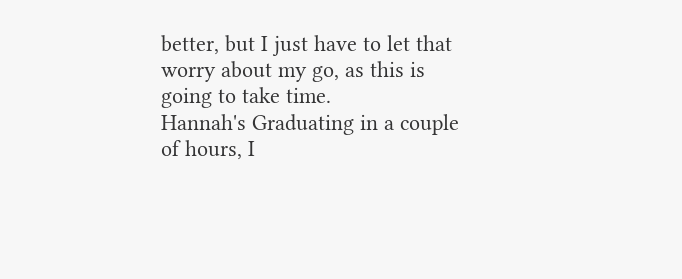better, but I just have to let that worry about my go, as this is going to take time.
Hannah's Graduating in a couple of hours, I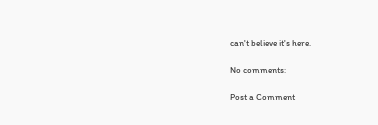can't believe it's here.

No comments:

Post a Comment